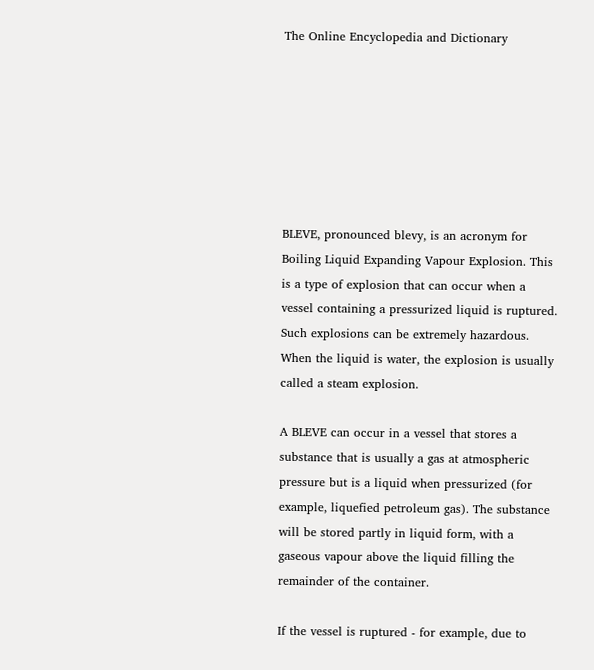The Online Encyclopedia and Dictionary







BLEVE, pronounced blevy, is an acronym for Boiling Liquid Expanding Vapour Explosion. This is a type of explosion that can occur when a vessel containing a pressurized liquid is ruptured. Such explosions can be extremely hazardous. When the liquid is water, the explosion is usually called a steam explosion.

A BLEVE can occur in a vessel that stores a substance that is usually a gas at atmospheric pressure but is a liquid when pressurized (for example, liquefied petroleum gas). The substance will be stored partly in liquid form, with a gaseous vapour above the liquid filling the remainder of the container.

If the vessel is ruptured - for example, due to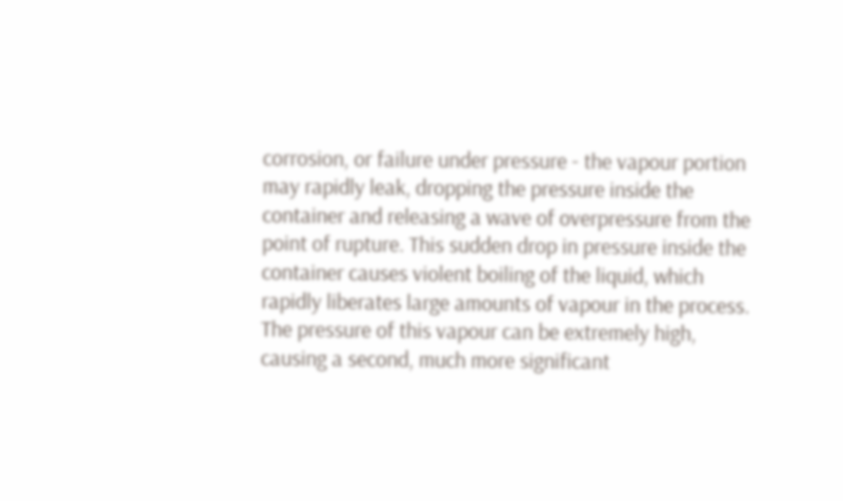corrosion, or failure under pressure - the vapour portion may rapidly leak, dropping the pressure inside the container and releasing a wave of overpressure from the point of rupture. This sudden drop in pressure inside the container causes violent boiling of the liquid, which rapidly liberates large amounts of vapour in the process. The pressure of this vapour can be extremely high, causing a second, much more significant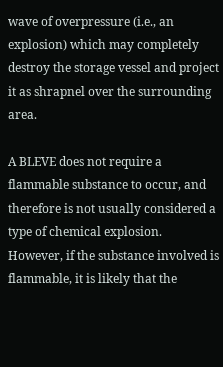wave of overpressure (i.e., an explosion) which may completely destroy the storage vessel and project it as shrapnel over the surrounding area.

A BLEVE does not require a flammable substance to occur, and therefore is not usually considered a type of chemical explosion. However, if the substance involved is flammable, it is likely that the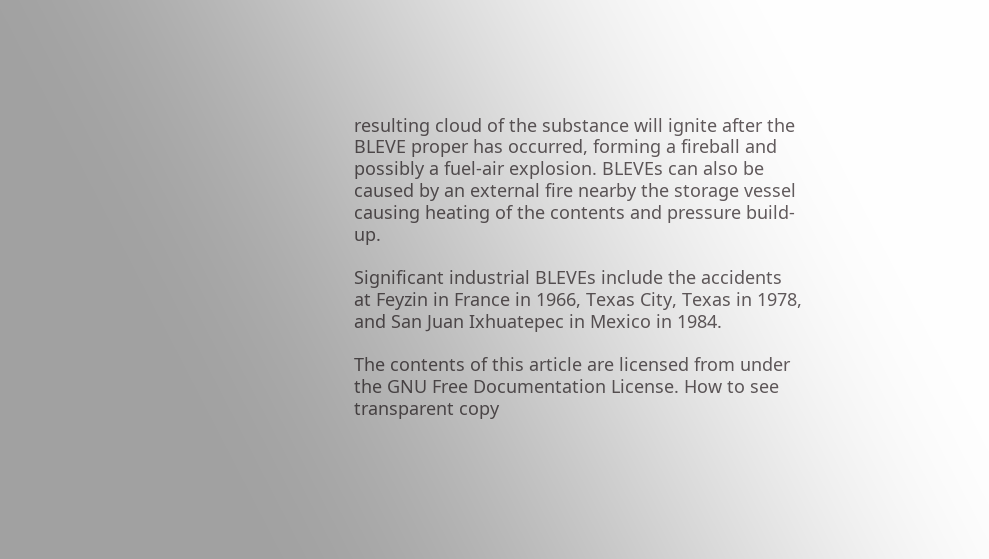resulting cloud of the substance will ignite after the BLEVE proper has occurred, forming a fireball and possibly a fuel-air explosion. BLEVEs can also be caused by an external fire nearby the storage vessel causing heating of the contents and pressure build-up.

Significant industrial BLEVEs include the accidents at Feyzin in France in 1966, Texas City, Texas in 1978, and San Juan Ixhuatepec in Mexico in 1984.

The contents of this article are licensed from under the GNU Free Documentation License. How to see transparent copy